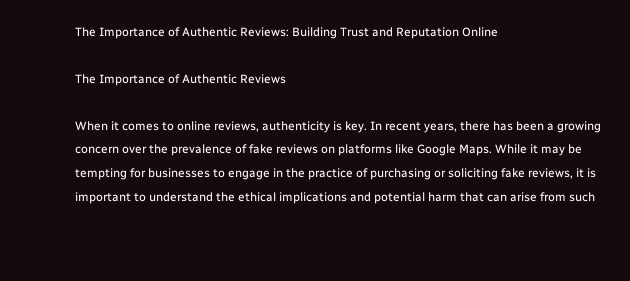The Importance of Authentic Reviews: Building Trust and Reputation Online

The Importance of Authentic Reviews

When it comes to online reviews, authenticity is key. In recent years, there has been a growing concern over the prevalence of fake reviews on platforms like Google Maps. While it may be tempting for businesses to engage in the practice of purchasing or soliciting fake reviews, it is important to understand the ethical implications and potential harm that can arise from such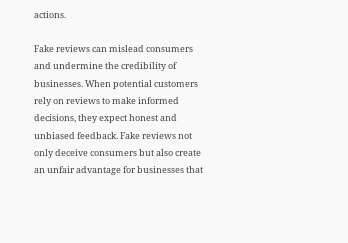actions.

Fake reviews can mislead consumers and undermine the credibility of businesses. When potential customers rely on reviews to make informed decisions, they expect honest and unbiased feedback. Fake reviews not only deceive consumers but also create an unfair advantage for businesses that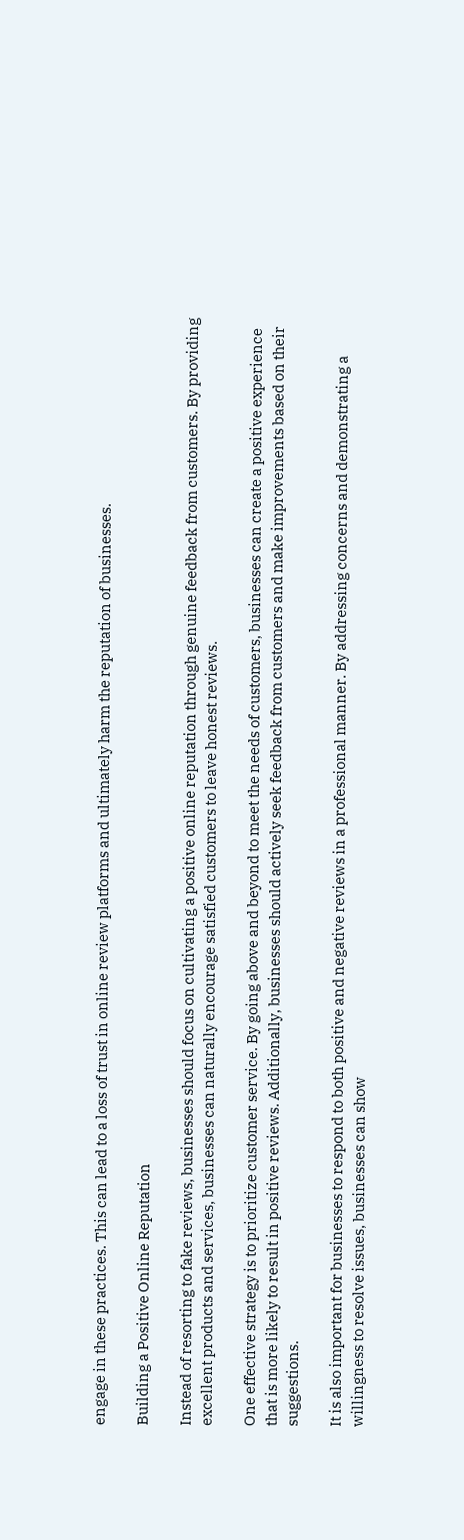engage in these practices. This can lead to a loss of trust in online review platforms and ultimately harm the reputation of businesses.

Building a Positive Online Reputation

Instead of resorting to fake reviews, businesses should focus on cultivating a positive online reputation through genuine feedback from customers. By providing excellent products and services, businesses can naturally encourage satisfied customers to leave honest reviews.

One effective strategy is to prioritize customer service. By going above and beyond to meet the needs of customers, businesses can create a positive experience that is more likely to result in positive reviews. Additionally, businesses should actively seek feedback from customers and make improvements based on their suggestions.

It is also important for businesses to respond to both positive and negative reviews in a professional manner. By addressing concerns and demonstrating a willingness to resolve issues, businesses can show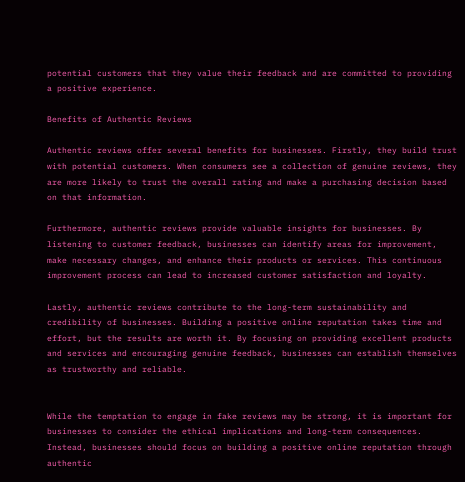potential customers that they value their feedback and are committed to providing a positive experience.

Benefits of Authentic Reviews

Authentic reviews offer several benefits for businesses. Firstly, they build trust with potential customers. When consumers see a collection of genuine reviews, they are more likely to trust the overall rating and make a purchasing decision based on that information.

Furthermore, authentic reviews provide valuable insights for businesses. By listening to customer feedback, businesses can identify areas for improvement, make necessary changes, and enhance their products or services. This continuous improvement process can lead to increased customer satisfaction and loyalty.

Lastly, authentic reviews contribute to the long-term sustainability and credibility of businesses. Building a positive online reputation takes time and effort, but the results are worth it. By focusing on providing excellent products and services and encouraging genuine feedback, businesses can establish themselves as trustworthy and reliable.


While the temptation to engage in fake reviews may be strong, it is important for businesses to consider the ethical implications and long-term consequences. Instead, businesses should focus on building a positive online reputation through authentic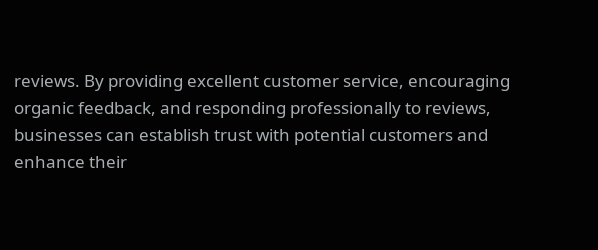reviews. By providing excellent customer service, encouraging organic feedback, and responding professionally to reviews, businesses can establish trust with potential customers and enhance their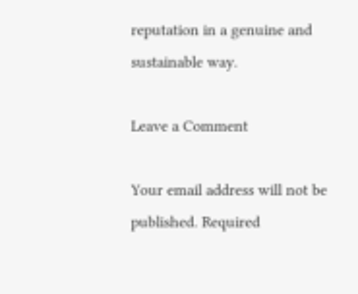reputation in a genuine and sustainable way.

Leave a Comment

Your email address will not be published. Required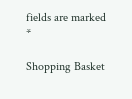fields are marked *

Shopping Basket